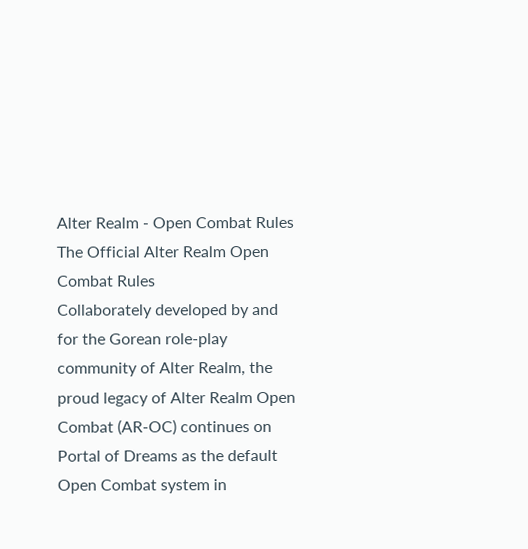Alter Realm - Open Combat Rules
The Official Alter Realm Open Combat Rules
Collaborately developed by and for the Gorean role-play community of Alter Realm, the proud legacy of Alter Realm Open Combat (AR-OC) continues on Portal of Dreams as the default Open Combat system in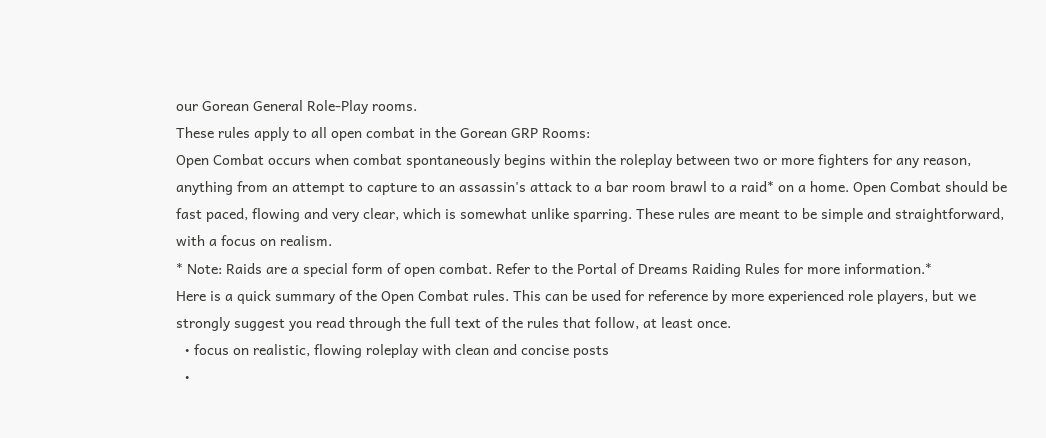our Gorean General Role-Play rooms.
These rules apply to all open combat in the Gorean GRP Rooms:
Open Combat occurs when combat spontaneously begins within the roleplay between two or more fighters for any reason, anything from an attempt to capture to an assassin's attack to a bar room brawl to a raid* on a home. Open Combat should be fast paced, flowing and very clear, which is somewhat unlike sparring. These rules are meant to be simple and straightforward, with a focus on realism.
* Note: Raids are a special form of open combat. Refer to the Portal of Dreams Raiding Rules for more information.*
Here is a quick summary of the Open Combat rules. This can be used for reference by more experienced role players, but we strongly suggest you read through the full text of the rules that follow, at least once.
  • focus on realistic, flowing roleplay with clean and concise posts
  •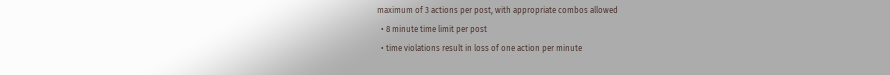maximum of 3 actions per post, with appropriate combos allowed
  • 8 minute time limit per post
  • time violations result in loss of one action per minute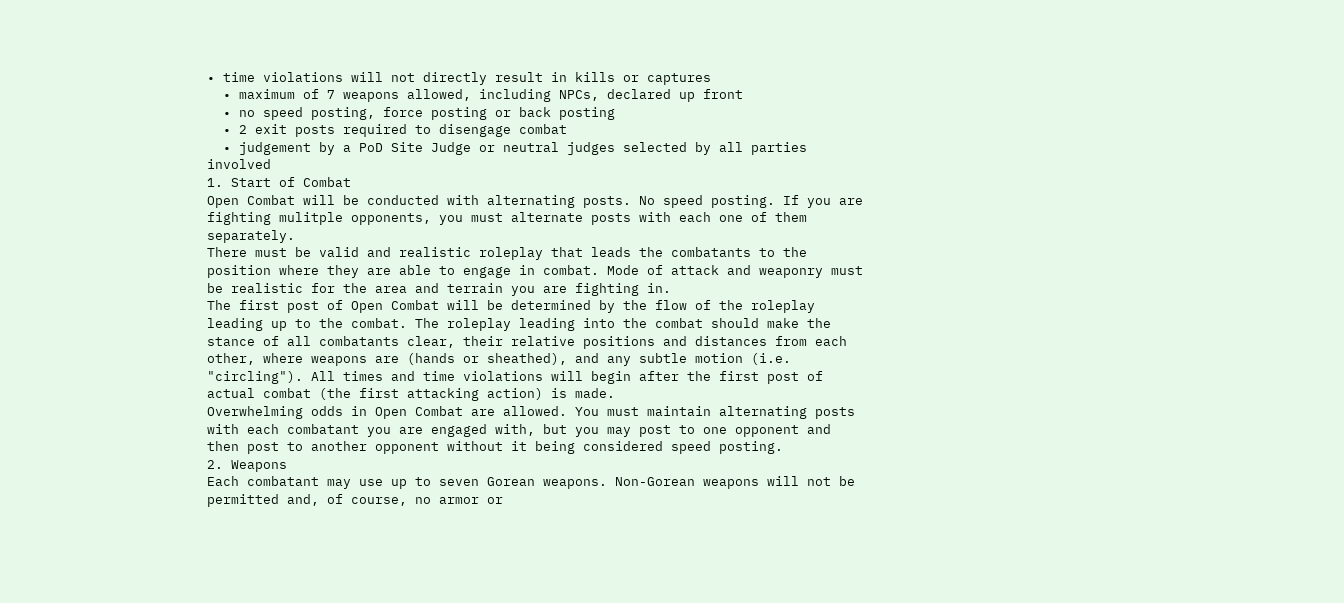• time violations will not directly result in kills or captures
  • maximum of 7 weapons allowed, including NPCs, declared up front
  • no speed posting, force posting or back posting
  • 2 exit posts required to disengage combat
  • judgement by a PoD Site Judge or neutral judges selected by all parties involved
1. Start of Combat
Open Combat will be conducted with alternating posts. No speed posting. If you are fighting mulitple opponents, you must alternate posts with each one of them separately.
There must be valid and realistic roleplay that leads the combatants to the position where they are able to engage in combat. Mode of attack and weaponry must be realistic for the area and terrain you are fighting in.
The first post of Open Combat will be determined by the flow of the roleplay leading up to the combat. The roleplay leading into the combat should make the stance of all combatants clear, their relative positions and distances from each other, where weapons are (hands or sheathed), and any subtle motion (i.e. "circling"). All times and time violations will begin after the first post of actual combat (the first attacking action) is made.
Overwhelming odds in Open Combat are allowed. You must maintain alternating posts with each combatant you are engaged with, but you may post to one opponent and then post to another opponent without it being considered speed posting.
2. Weapons
Each combatant may use up to seven Gorean weapons. Non-Gorean weapons will not be permitted and, of course, no armor or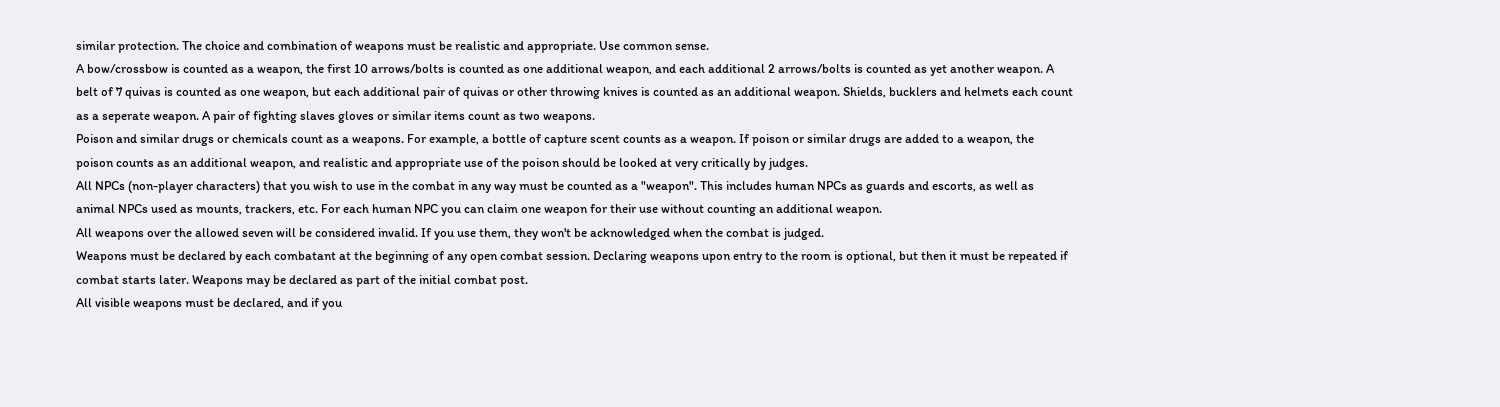similar protection. The choice and combination of weapons must be realistic and appropriate. Use common sense.
A bow/crossbow is counted as a weapon, the first 10 arrows/bolts is counted as one additional weapon, and each additional 2 arrows/bolts is counted as yet another weapon. A belt of 7 quivas is counted as one weapon, but each additional pair of quivas or other throwing knives is counted as an additional weapon. Shields, bucklers and helmets each count as a seperate weapon. A pair of fighting slaves gloves or similar items count as two weapons.
Poison and similar drugs or chemicals count as a weapons. For example, a bottle of capture scent counts as a weapon. If poison or similar drugs are added to a weapon, the poison counts as an additional weapon, and realistic and appropriate use of the poison should be looked at very critically by judges.
All NPCs (non-player characters) that you wish to use in the combat in any way must be counted as a "weapon". This includes human NPCs as guards and escorts, as well as animal NPCs used as mounts, trackers, etc. For each human NPC you can claim one weapon for their use without counting an additional weapon.
All weapons over the allowed seven will be considered invalid. If you use them, they won't be acknowledged when the combat is judged.
Weapons must be declared by each combatant at the beginning of any open combat session. Declaring weapons upon entry to the room is optional, but then it must be repeated if combat starts later. Weapons may be declared as part of the initial combat post.
All visible weapons must be declared, and if you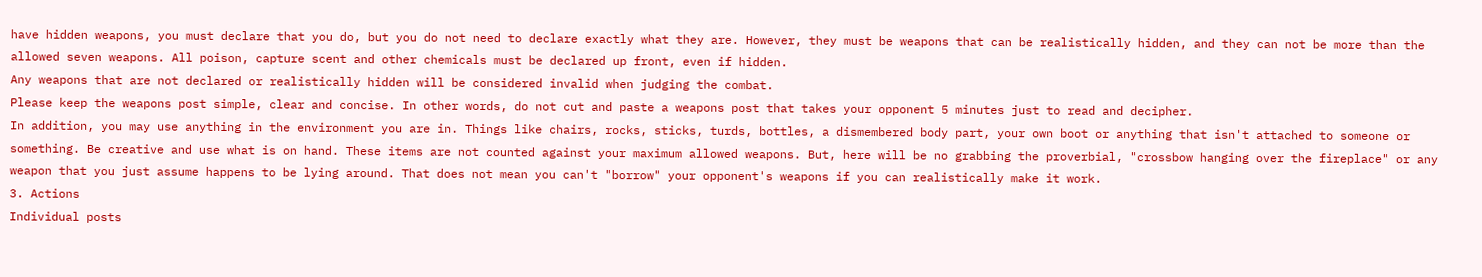have hidden weapons, you must declare that you do, but you do not need to declare exactly what they are. However, they must be weapons that can be realistically hidden, and they can not be more than the allowed seven weapons. All poison, capture scent and other chemicals must be declared up front, even if hidden.
Any weapons that are not declared or realistically hidden will be considered invalid when judging the combat.
Please keep the weapons post simple, clear and concise. In other words, do not cut and paste a weapons post that takes your opponent 5 minutes just to read and decipher.
In addition, you may use anything in the environment you are in. Things like chairs, rocks, sticks, turds, bottles, a dismembered body part, your own boot or anything that isn't attached to someone or something. Be creative and use what is on hand. These items are not counted against your maximum allowed weapons. But, here will be no grabbing the proverbial, "crossbow hanging over the fireplace" or any weapon that you just assume happens to be lying around. That does not mean you can't "borrow" your opponent's weapons if you can realistically make it work.
3. Actions
Individual posts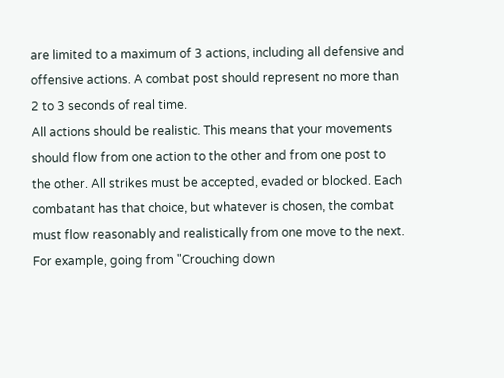are limited to a maximum of 3 actions, including all defensive and offensive actions. A combat post should represent no more than 2 to 3 seconds of real time.
All actions should be realistic. This means that your movements should flow from one action to the other and from one post to the other. All strikes must be accepted, evaded or blocked. Each combatant has that choice, but whatever is chosen, the combat must flow reasonably and realistically from one move to the next. For example, going from "Crouching down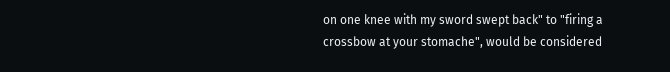on one knee with my sword swept back" to "firing a crossbow at your stomache", would be considered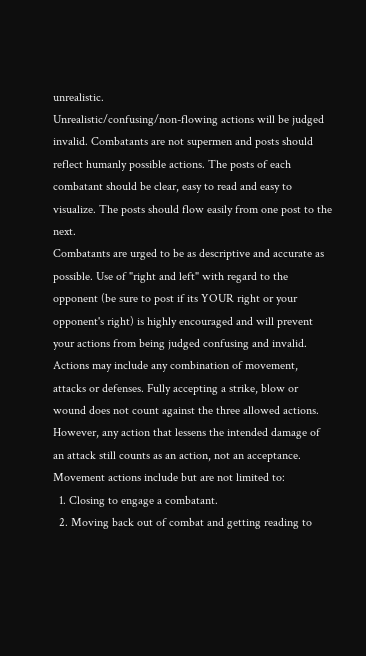unrealistic.
Unrealistic/confusing/non-flowing actions will be judged invalid. Combatants are not supermen and posts should reflect humanly possible actions. The posts of each combatant should be clear, easy to read and easy to visualize. The posts should flow easily from one post to the next.
Combatants are urged to be as descriptive and accurate as possible. Use of "right and left" with regard to the opponent (be sure to post if its YOUR right or your opponent's right) is highly encouraged and will prevent your actions from being judged confusing and invalid.
Actions may include any combination of movement, attacks or defenses. Fully accepting a strike, blow or wound does not count against the three allowed actions. However, any action that lessens the intended damage of an attack still counts as an action, not an acceptance.
Movement actions include but are not limited to:
  1. Closing to engage a combatant.
  2. Moving back out of combat and getting reading to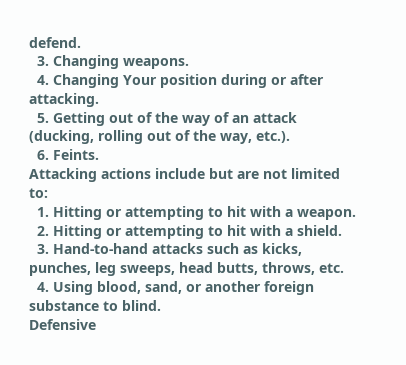defend.
  3. Changing weapons.
  4. Changing Your position during or after attacking.
  5. Getting out of the way of an attack (ducking, rolling out of the way, etc.).
  6. Feints.
Attacking actions include but are not limited to:
  1. Hitting or attempting to hit with a weapon.
  2. Hitting or attempting to hit with a shield.
  3. Hand-to-hand attacks such as kicks, punches, leg sweeps, head butts, throws, etc.
  4. Using blood, sand, or another foreign substance to blind.
Defensive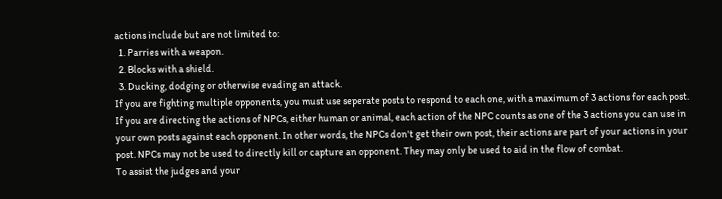actions include but are not limited to:
  1. Parries with a weapon.
  2. Blocks with a shield.
  3. Ducking, dodging or otherwise evading an attack.
If you are fighting multiple opponents, you must use seperate posts to respond to each one, with a maximum of 3 actions for each post.
If you are directing the actions of NPCs, either human or animal, each action of the NPC counts as one of the 3 actions you can use in your own posts against each opponent. In other words, the NPCs don't get their own post, their actions are part of your actions in your post. NPCs may not be used to directly kill or capture an opponent. They may only be used to aid in the flow of combat.
To assist the judges and your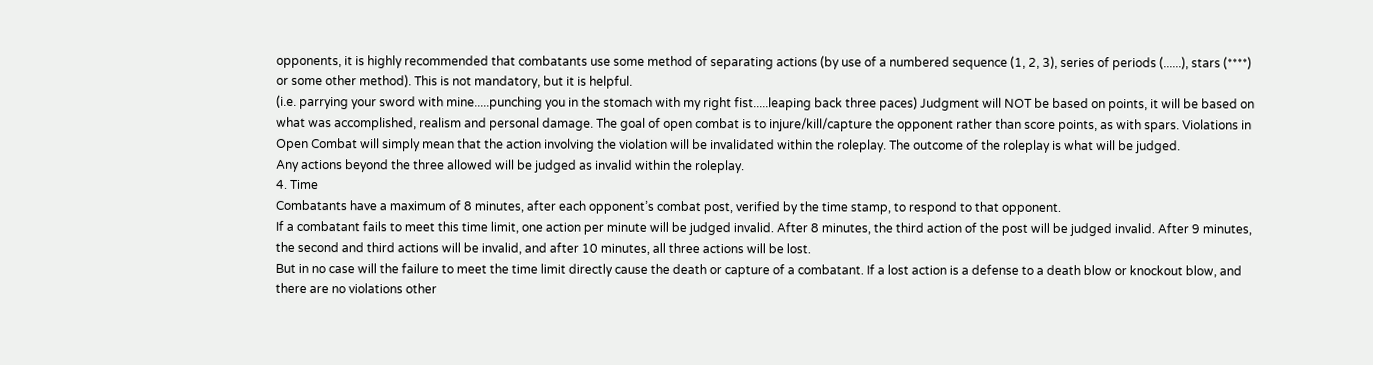opponents, it is highly recommended that combatants use some method of separating actions (by use of a numbered sequence (1, 2, 3), series of periods (......), stars (****) or some other method). This is not mandatory, but it is helpful.
(i.e. parrying your sword with mine.....punching you in the stomach with my right fist.....leaping back three paces) Judgment will NOT be based on points, it will be based on what was accomplished, realism and personal damage. The goal of open combat is to injure/kill/capture the opponent rather than score points, as with spars. Violations in Open Combat will simply mean that the action involving the violation will be invalidated within the roleplay. The outcome of the roleplay is what will be judged.
Any actions beyond the three allowed will be judged as invalid within the roleplay.
4. Time
Combatants have a maximum of 8 minutes, after each opponent’s combat post, verified by the time stamp, to respond to that opponent.
If a combatant fails to meet this time limit, one action per minute will be judged invalid. After 8 minutes, the third action of the post will be judged invalid. After 9 minutes, the second and third actions will be invalid, and after 10 minutes, all three actions will be lost.
But in no case will the failure to meet the time limit directly cause the death or capture of a combatant. If a lost action is a defense to a death blow or knockout blow, and there are no violations other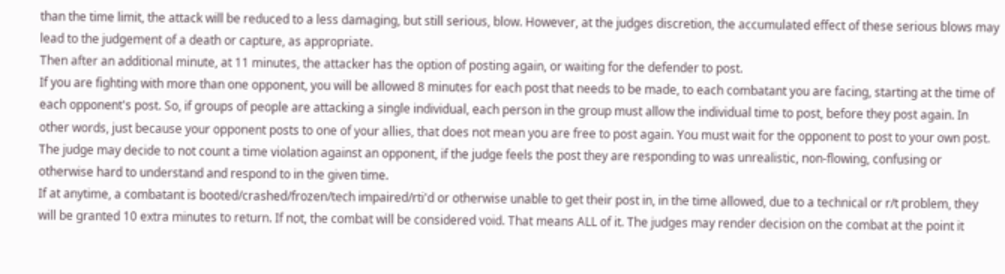than the time limit, the attack will be reduced to a less damaging, but still serious, blow. However, at the judges discretion, the accumulated effect of these serious blows may lead to the judgement of a death or capture, as appropriate.
Then after an additional minute, at 11 minutes, the attacker has the option of posting again, or waiting for the defender to post.
If you are fighting with more than one opponent, you will be allowed 8 minutes for each post that needs to be made, to each combatant you are facing, starting at the time of each opponent's post. So, if groups of people are attacking a single individual, each person in the group must allow the individual time to post, before they post again. In other words, just because your opponent posts to one of your allies, that does not mean you are free to post again. You must wait for the opponent to post to your own post.
The judge may decide to not count a time violation against an opponent, if the judge feels the post they are responding to was unrealistic, non-flowing, confusing or otherwise hard to understand and respond to in the given time.
If at anytime, a combatant is booted/crashed/frozen/tech impaired/rti'd or otherwise unable to get their post in, in the time allowed, due to a technical or r/t problem, they will be granted 10 extra minutes to return. If not, the combat will be considered void. That means ALL of it. The judges may render decision on the combat at the point it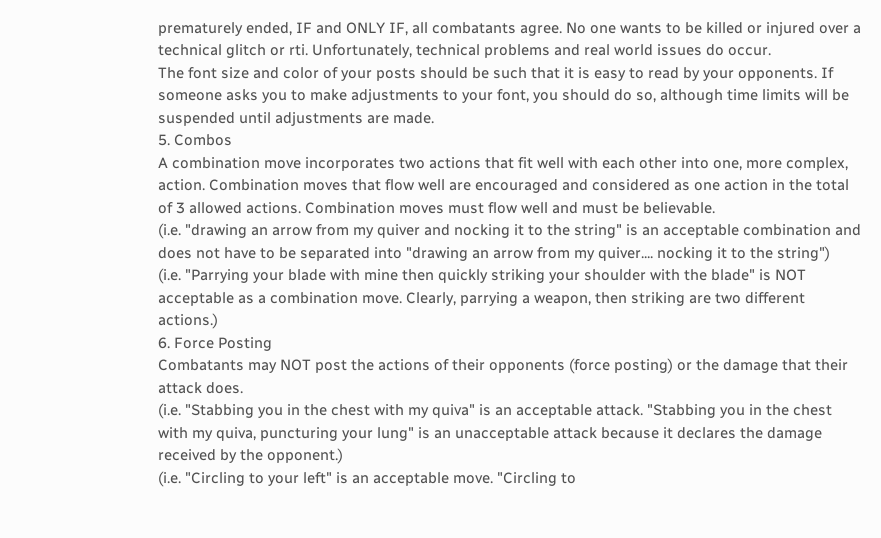prematurely ended, IF and ONLY IF, all combatants agree. No one wants to be killed or injured over a technical glitch or rti. Unfortunately, technical problems and real world issues do occur.
The font size and color of your posts should be such that it is easy to read by your opponents. If someone asks you to make adjustments to your font, you should do so, although time limits will be suspended until adjustments are made.
5. Combos
A combination move incorporates two actions that fit well with each other into one, more complex, action. Combination moves that flow well are encouraged and considered as one action in the total of 3 allowed actions. Combination moves must flow well and must be believable.
(i.e. "drawing an arrow from my quiver and nocking it to the string" is an acceptable combination and does not have to be separated into "drawing an arrow from my quiver.... nocking it to the string")
(i.e. "Parrying your blade with mine then quickly striking your shoulder with the blade" is NOT acceptable as a combination move. Clearly, parrying a weapon, then striking are two different actions.)
6. Force Posting
Combatants may NOT post the actions of their opponents (force posting) or the damage that their attack does.
(i.e. "Stabbing you in the chest with my quiva" is an acceptable attack. "Stabbing you in the chest with my quiva, puncturing your lung" is an unacceptable attack because it declares the damage received by the opponent.)
(i.e. "Circling to your left" is an acceptable move. "Circling to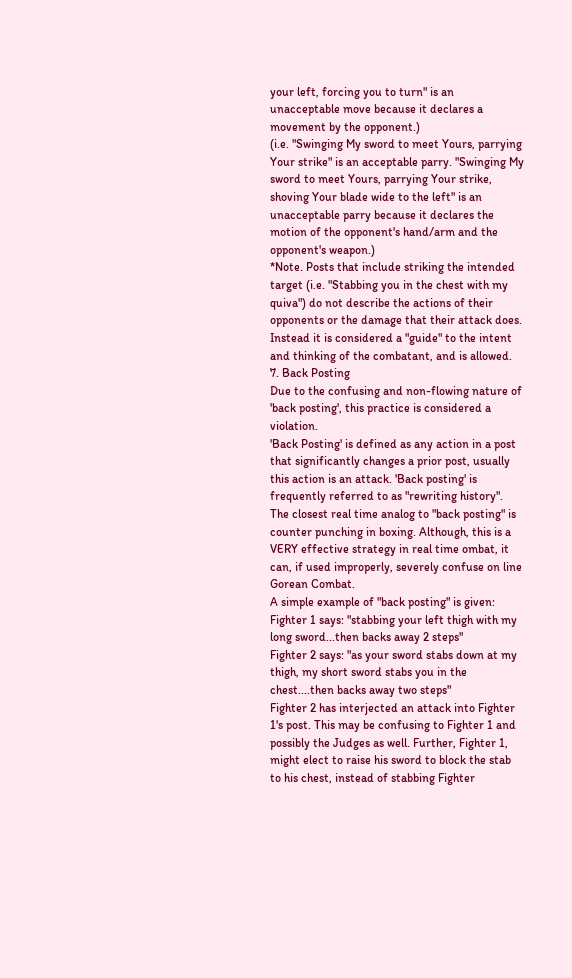your left, forcing you to turn" is an unacceptable move because it declares a movement by the opponent.)
(i.e. "Swinging My sword to meet Yours, parrying Your strike" is an acceptable parry. "Swinging My sword to meet Yours, parrying Your strike, shoving Your blade wide to the left" is an unacceptable parry because it declares the motion of the opponent's hand/arm and the opponent's weapon.)
*Note. Posts that include striking the intended target (i.e. "Stabbing you in the chest with my quiva") do not describe the actions of their opponents or the damage that their attack does. Instead it is considered a "guide" to the intent and thinking of the combatant, and is allowed.
7. Back Posting
Due to the confusing and non-flowing nature of 'back posting', this practice is considered a violation.
'Back Posting' is defined as any action in a post that significantly changes a prior post, usually this action is an attack. 'Back posting' is frequently referred to as "rewriting history". The closest real time analog to "back posting" is counter punching in boxing. Although, this is a VERY effective strategy in real time ombat, it can, if used improperly, severely confuse on line Gorean Combat.
A simple example of "back posting" is given:
Fighter 1 says: "stabbing your left thigh with my long sword...then backs away 2 steps"
Fighter 2 says: "as your sword stabs down at my thigh, my short sword stabs you in the chest....then backs away two steps"
Fighter 2 has interjected an attack into Fighter 1's post. This may be confusing to Fighter 1 and possibly the Judges as well. Further, Fighter 1, might elect to raise his sword to block the stab to his chest, instead of stabbing Fighter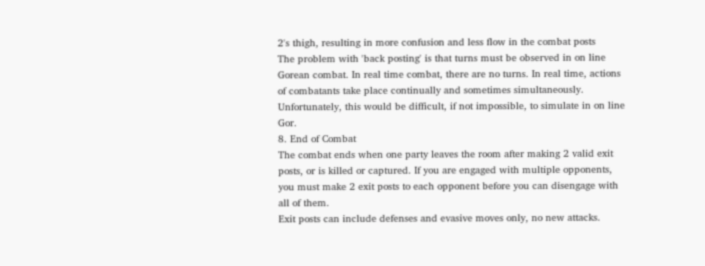2's thigh, resulting in more confusion and less flow in the combat posts
The problem with 'back posting' is that turns must be observed in on line Gorean combat. In real time combat, there are no turns. In real time, actions of combatants take place continually and sometimes simultaneously. Unfortunately, this would be difficult, if not impossible, to simulate in on line Gor.
8. End of Combat
The combat ends when one party leaves the room after making 2 valid exit posts, or is killed or captured. If you are engaged with multiple opponents, you must make 2 exit posts to each opponent before you can disengage with all of them.
Exit posts can include defenses and evasive moves only, no new attacks.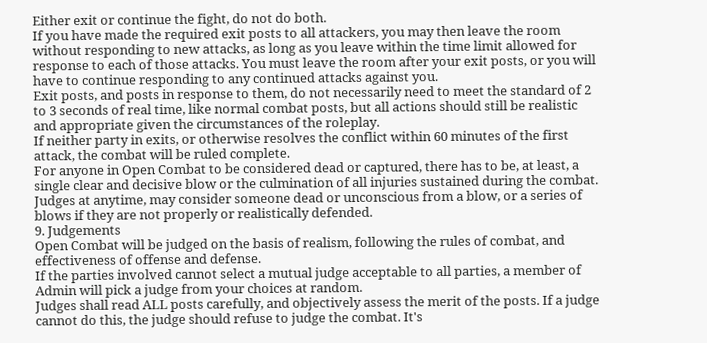Either exit or continue the fight, do not do both.
If you have made the required exit posts to all attackers, you may then leave the room without responding to new attacks, as long as you leave within the time limit allowed for response to each of those attacks. You must leave the room after your exit posts, or you will have to continue responding to any continued attacks against you.
Exit posts, and posts in response to them, do not necessarily need to meet the standard of 2 to 3 seconds of real time, like normal combat posts, but all actions should still be realistic and appropriate given the circumstances of the roleplay.
If neither party in exits, or otherwise resolves the conflict within 60 minutes of the first attack, the combat will be ruled complete.
For anyone in Open Combat to be considered dead or captured, there has to be, at least, a single clear and decisive blow or the culmination of all injuries sustained during the combat. Judges at anytime, may consider someone dead or unconscious from a blow, or a series of blows if they are not properly or realistically defended.
9. Judgements
Open Combat will be judged on the basis of realism, following the rules of combat, and effectiveness of offense and defense.
If the parties involved cannot select a mutual judge acceptable to all parties, a member of Admin will pick a judge from your choices at random.
Judges shall read ALL posts carefully, and objectively assess the merit of the posts. If a judge cannot do this, the judge should refuse to judge the combat. It's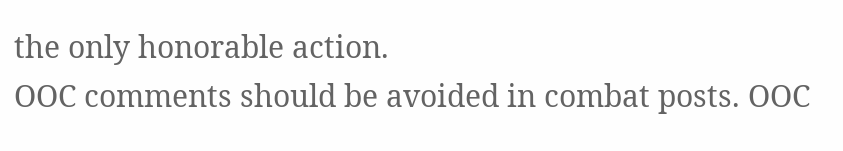the only honorable action.
OOC comments should be avoided in combat posts. OOC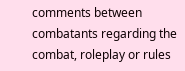comments between combatants regarding the combat, roleplay or rules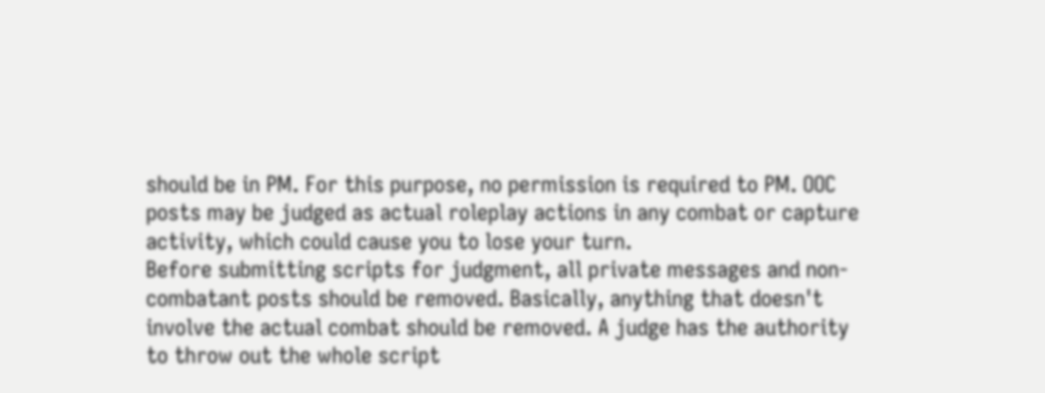should be in PM. For this purpose, no permission is required to PM. OOC posts may be judged as actual roleplay actions in any combat or capture activity, which could cause you to lose your turn.
Before submitting scripts for judgment, all private messages and non-combatant posts should be removed. Basically, anything that doesn't involve the actual combat should be removed. A judge has the authority to throw out the whole script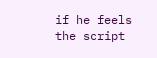if he feels the script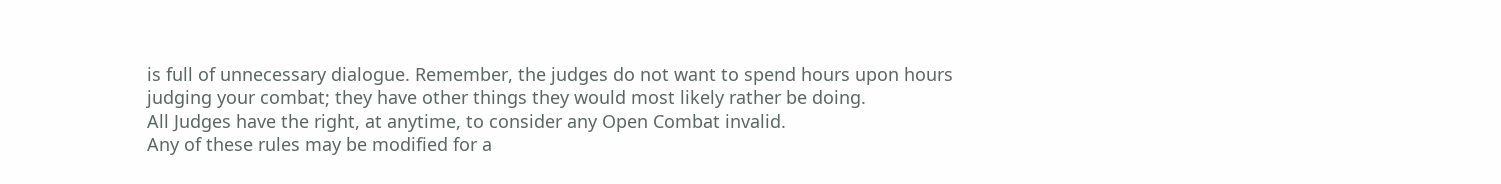is full of unnecessary dialogue. Remember, the judges do not want to spend hours upon hours judging your combat; they have other things they would most likely rather be doing.
All Judges have the right, at anytime, to consider any Open Combat invalid.
Any of these rules may be modified for a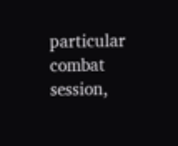particular combat session,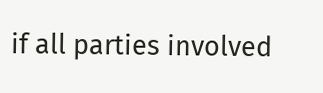if all parties involved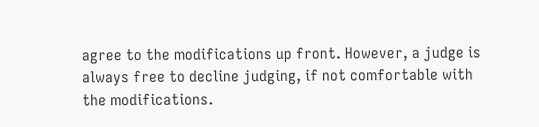agree to the modifications up front. However, a judge is always free to decline judging, if not comfortable with the modifications.